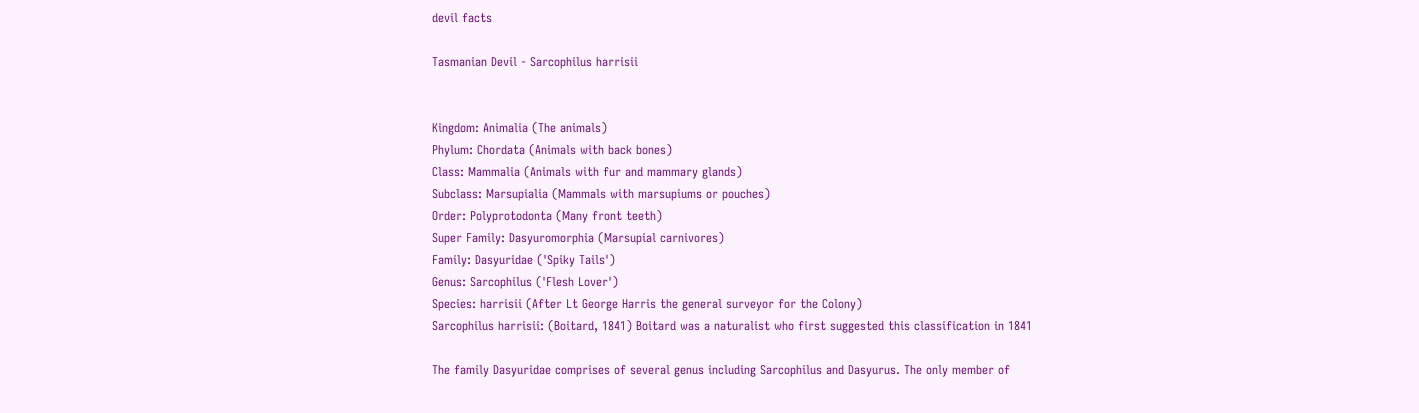devil facts

Tasmanian Devil - Sarcophilus harrisii


Kingdom: Animalia (The animals)
Phylum: Chordata (Animals with back bones)
Class: Mammalia (Animals with fur and mammary glands)
Subclass: Marsupialia (Mammals with marsupiums or pouches)
Order: Polyprotodonta (Many front teeth)
Super Family: Dasyuromorphia (Marsupial carnivores)
Family: Dasyuridae ('Spiky Tails')
Genus: Sarcophilus ('Flesh Lover')
Species: harrisii (After Lt George Harris the general surveyor for the Colony)
Sarcophilus harrisii: (Boitard, 1841) Boitard was a naturalist who first suggested this classification in 1841

The family Dasyuridae comprises of several genus including Sarcophilus and Dasyurus. The only member of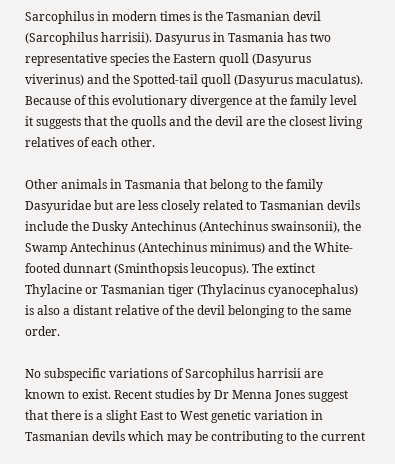Sarcophilus in modern times is the Tasmanian devil (Sarcophilus harrisii). Dasyurus in Tasmania has two representative species the Eastern quoll (Dasyurus viverinus) and the Spotted-tail quoll (Dasyurus maculatus). Because of this evolutionary divergence at the family level it suggests that the quolls and the devil are the closest living relatives of each other.

Other animals in Tasmania that belong to the family Dasyuridae but are less closely related to Tasmanian devils include the Dusky Antechinus (Antechinus swainsonii), the Swamp Antechinus (Antechinus minimus) and the White-footed dunnart (Sminthopsis leucopus). The extinct Thylacine or Tasmanian tiger (Thylacinus cyanocephalus) is also a distant relative of the devil belonging to the same order.

No subspecific variations of Sarcophilus harrisii are known to exist. Recent studies by Dr Menna Jones suggest that there is a slight East to West genetic variation in Tasmanian devils which may be contributing to the current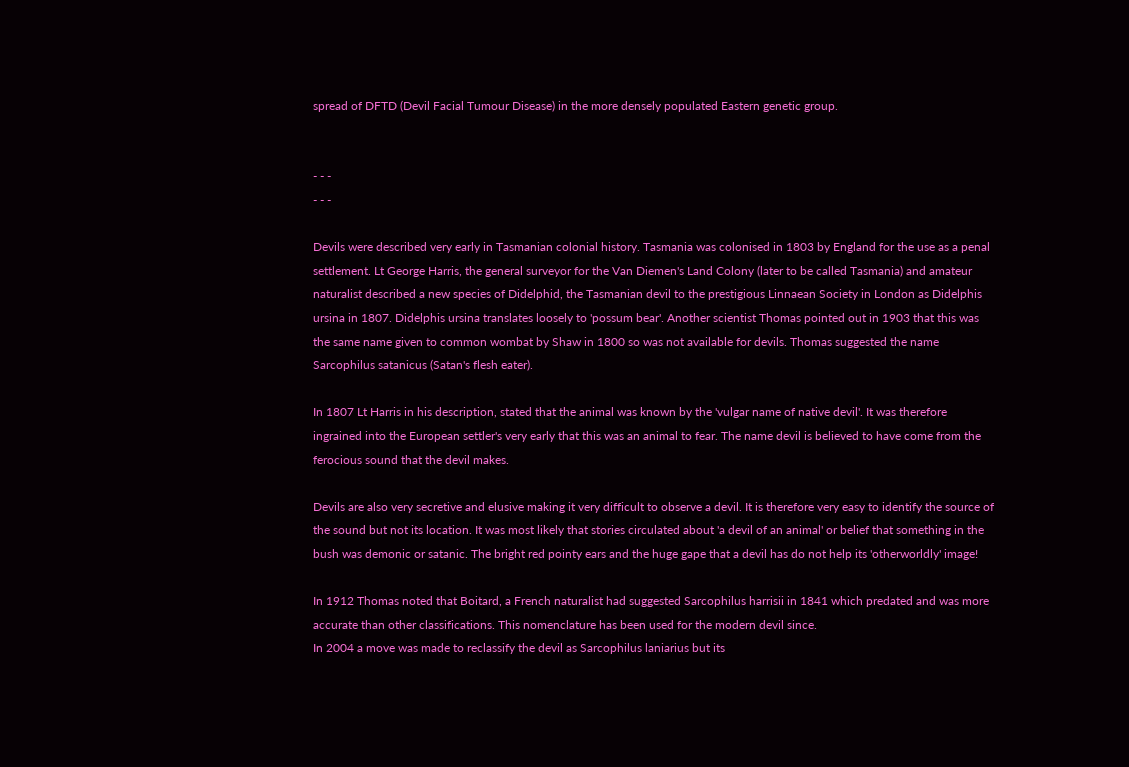spread of DFTD (Devil Facial Tumour Disease) in the more densely populated Eastern genetic group.


- - -
- - -

Devils were described very early in Tasmanian colonial history. Tasmania was colonised in 1803 by England for the use as a penal settlement. Lt George Harris, the general surveyor for the Van Diemen's Land Colony (later to be called Tasmania) and amateur naturalist described a new species of Didelphid, the Tasmanian devil to the prestigious Linnaean Society in London as Didelphis ursina in 1807. Didelphis ursina translates loosely to 'possum bear'. Another scientist Thomas pointed out in 1903 that this was the same name given to common wombat by Shaw in 1800 so was not available for devils. Thomas suggested the name Sarcophilus satanicus (Satan's flesh eater).

In 1807 Lt Harris in his description, stated that the animal was known by the 'vulgar name of native devil'. It was therefore ingrained into the European settler's very early that this was an animal to fear. The name devil is believed to have come from the ferocious sound that the devil makes.

Devils are also very secretive and elusive making it very difficult to observe a devil. It is therefore very easy to identify the source of the sound but not its location. It was most likely that stories circulated about 'a devil of an animal' or belief that something in the bush was demonic or satanic. The bright red pointy ears and the huge gape that a devil has do not help its 'otherworldly' image!

In 1912 Thomas noted that Boitard, a French naturalist had suggested Sarcophilus harrisii in 1841 which predated and was more accurate than other classifications. This nomenclature has been used for the modern devil since.
In 2004 a move was made to reclassify the devil as Sarcophilus laniarius but its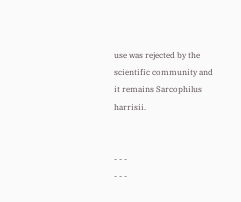use was rejected by the scientific community and it remains Sarcophilus harrisii.


- - -
- - -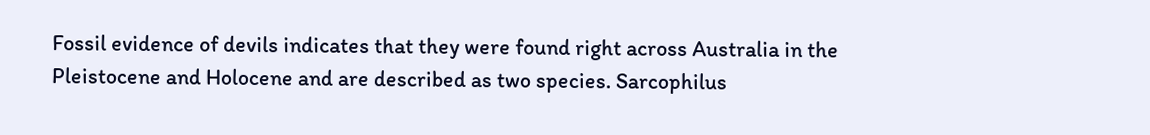Fossil evidence of devils indicates that they were found right across Australia in the Pleistocene and Holocene and are described as two species. Sarcophilus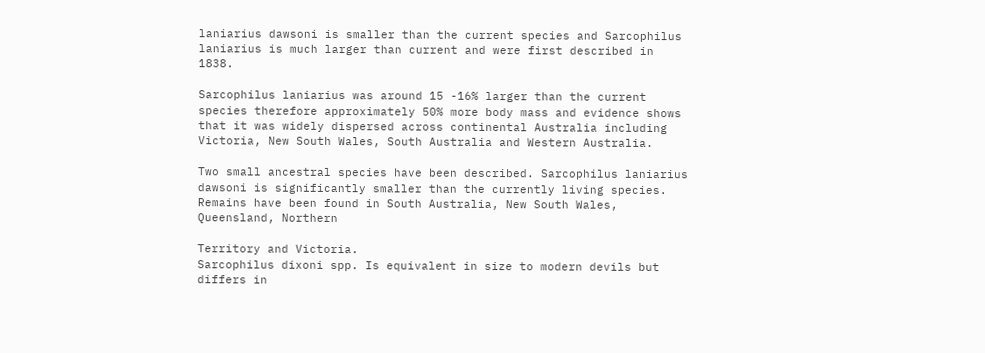laniarius dawsoni is smaller than the current species and Sarcophilus laniarius is much larger than current and were first described in 1838.

Sarcophilus laniarius was around 15 -16% larger than the current species therefore approximately 50% more body mass and evidence shows that it was widely dispersed across continental Australia including Victoria, New South Wales, South Australia and Western Australia.

Two small ancestral species have been described. Sarcophilus laniarius dawsoni is significantly smaller than the currently living species. Remains have been found in South Australia, New South Wales, Queensland, Northern

Territory and Victoria.
Sarcophilus dixoni spp. Is equivalent in size to modern devils but differs in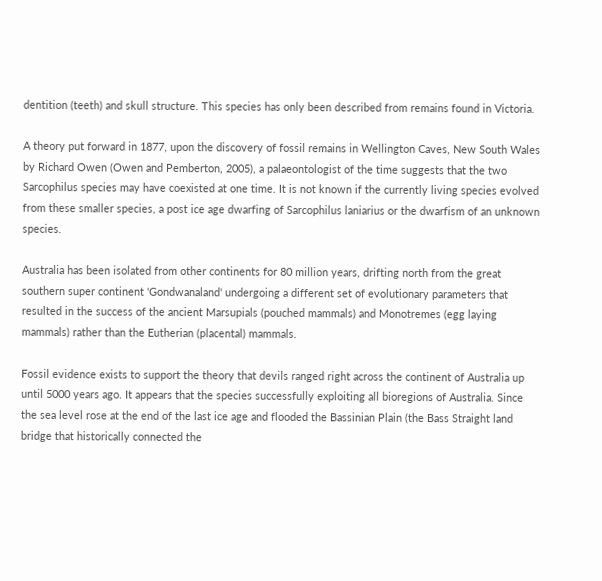dentition (teeth) and skull structure. This species has only been described from remains found in Victoria.

A theory put forward in 1877, upon the discovery of fossil remains in Wellington Caves, New South Wales by Richard Owen (Owen and Pemberton, 2005), a palaeontologist of the time suggests that the two Sarcophilus species may have coexisted at one time. It is not known if the currently living species evolved from these smaller species, a post ice age dwarfing of Sarcophilus laniarius or the dwarfism of an unknown species.

Australia has been isolated from other continents for 80 million years, drifting north from the great southern super continent 'Gondwanaland' undergoing a different set of evolutionary parameters that resulted in the success of the ancient Marsupials (pouched mammals) and Monotremes (egg laying mammals) rather than the Eutherian (placental) mammals.

Fossil evidence exists to support the theory that devils ranged right across the continent of Australia up until 5000 years ago. It appears that the species successfully exploiting all bioregions of Australia. Since the sea level rose at the end of the last ice age and flooded the Bassinian Plain (the Bass Straight land bridge that historically connected the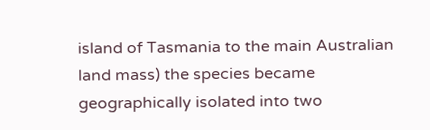island of Tasmania to the main Australian land mass) the species became geographically isolated into two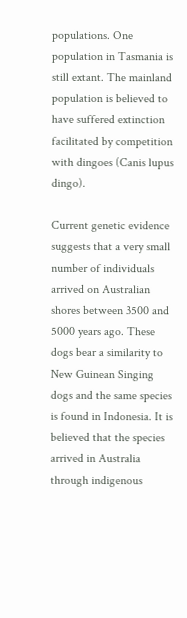populations. One population in Tasmania is still extant. The mainland population is believed to have suffered extinction facilitated by competition with dingoes (Canis lupus dingo).

Current genetic evidence suggests that a very small number of individuals arrived on Australian shores between 3500 and 5000 years ago. These dogs bear a similarity to New Guinean Singing dogs and the same species is found in Indonesia. It is believed that the species arrived in Australia through indigenous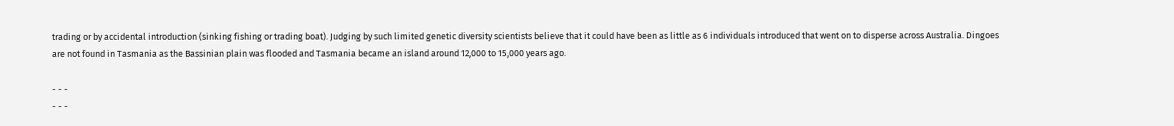trading or by accidental introduction (sinking fishing or trading boat). Judging by such limited genetic diversity scientists believe that it could have been as little as 6 individuals introduced that went on to disperse across Australia. Dingoes are not found in Tasmania as the Bassinian plain was flooded and Tasmania became an island around 12,000 to 15,000 years ago.

- - -
- - -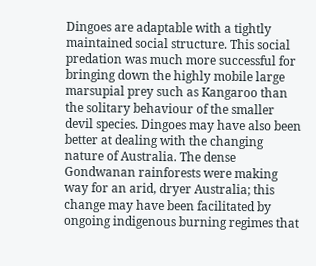Dingoes are adaptable with a tightly maintained social structure. This social predation was much more successful for bringing down the highly mobile large marsupial prey such as Kangaroo than the solitary behaviour of the smaller devil species. Dingoes may have also been better at dealing with the changing nature of Australia. The dense Gondwanan rainforests were making way for an arid, dryer Australia; this change may have been facilitated by ongoing indigenous burning regimes that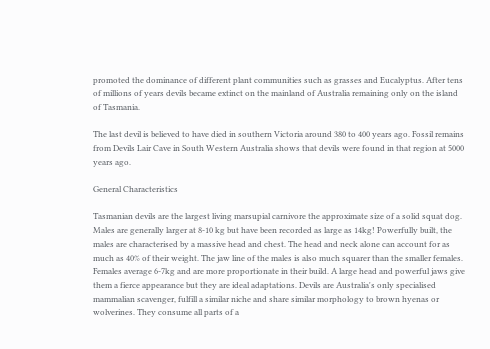promoted the dominance of different plant communities such as grasses and Eucalyptus. After tens of millions of years devils became extinct on the mainland of Australia remaining only on the island of Tasmania.

The last devil is believed to have died in southern Victoria around 380 to 400 years ago. Fossil remains from Devils Lair Cave in South Western Australia shows that devils were found in that region at 5000 years ago.

General Characteristics

Tasmanian devils are the largest living marsupial carnivore the approximate size of a solid squat dog. Males are generally larger at 8-10 kg but have been recorded as large as 14kg! Powerfully built, the males are characterised by a massive head and chest. The head and neck alone can account for as much as 40% of their weight. The jaw line of the males is also much squarer than the smaller females. Females average 6-7kg and are more proportionate in their build. A large head and powerful jaws give them a fierce appearance but they are ideal adaptations. Devils are Australia's only specialised mammalian scavenger, fulfill a similar niche and share similar morphology to brown hyenas or wolverines. They consume all parts of a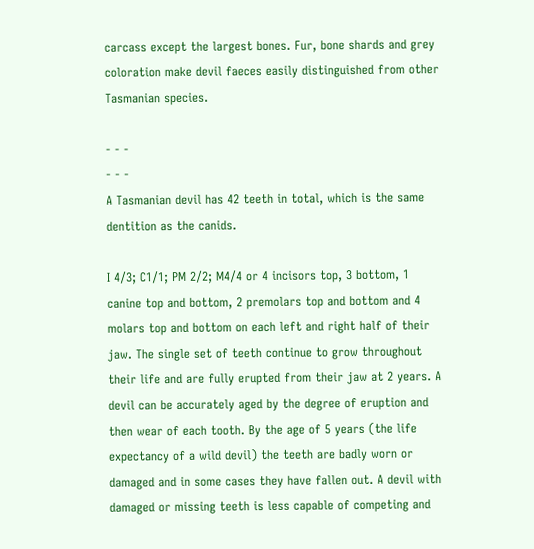carcass except the largest bones. Fur, bone shards and grey coloration make devil faeces easily distinguished from other Tasmanian species.

- - -
- - -
A Tasmanian devil has 42 teeth in total, which is the same dentition as the canids.

I 4/3; C1/1; PM 2/2; M4/4 or 4 incisors top, 3 bottom, 1 canine top and bottom, 2 premolars top and bottom and 4 molars top and bottom on each left and right half of their jaw. The single set of teeth continue to grow throughout their life and are fully erupted from their jaw at 2 years. A devil can be accurately aged by the degree of eruption and then wear of each tooth. By the age of 5 years (the life expectancy of a wild devil) the teeth are badly worn or damaged and in some cases they have fallen out. A devil with damaged or missing teeth is less capable of competing and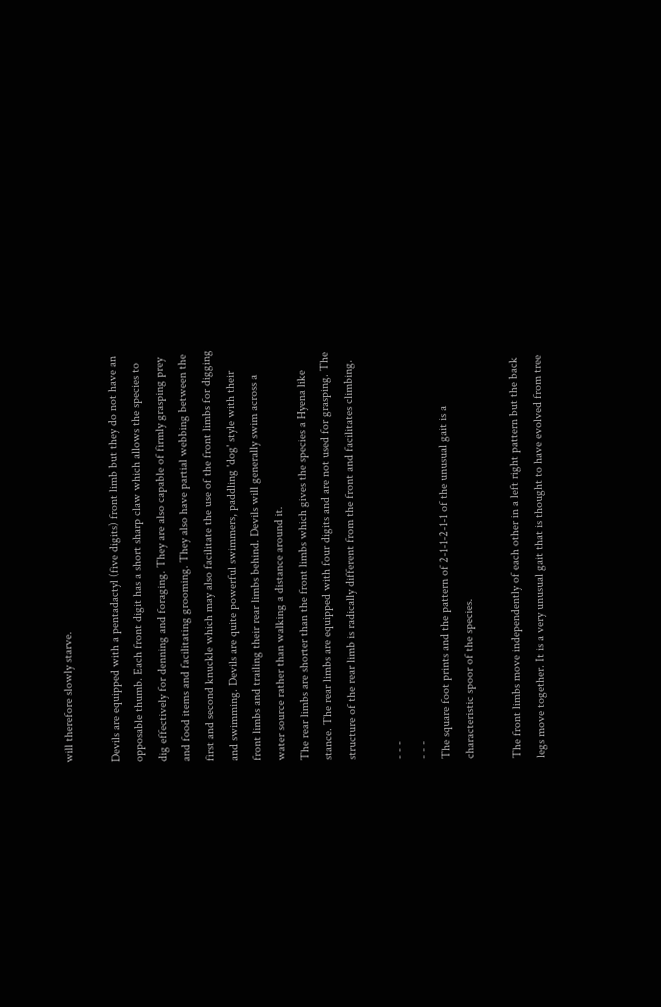will therefore slowly starve.

Devils are equipped with a pentadactyl (five digits) front limb but they do not have an opposable thumb. Each front digit has a short sharp claw which allows the species to dig effectively for denning and foraging. They are also capable of firmly grasping prey and food items and facilitating grooming. They also have partial webbing between the first and second knuckle which may also facilitate the use of the front limbs for digging and swimming. Devils are quite powerful swimmers, paddling 'dog' style with their front limbs and trailing their rear limbs behind. Devils will generally swim across a water source rather than walking a distance around it.
The rear limbs are shorter than the front limbs which gives the species a Hyena like stance. The rear limbs are equipped with four digits and are not used for grasping. The structure of the rear limb is radically different from the front and facilitates climbing.

- - -
- - -
The square foot prints and the pattern of 2-1-1-2-1-1 of the unusual gait is a characteristic spoor of the species.

The front limbs move independently of each other in a left right pattern but the back legs move together. It is a very unusual gait that is thought to have evolved from tree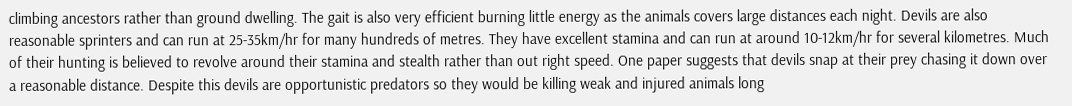climbing ancestors rather than ground dwelling. The gait is also very efficient burning little energy as the animals covers large distances each night. Devils are also reasonable sprinters and can run at 25-35km/hr for many hundreds of metres. They have excellent stamina and can run at around 10-12km/hr for several kilometres. Much of their hunting is believed to revolve around their stamina and stealth rather than out right speed. One paper suggests that devils snap at their prey chasing it down over a reasonable distance. Despite this devils are opportunistic predators so they would be killing weak and injured animals long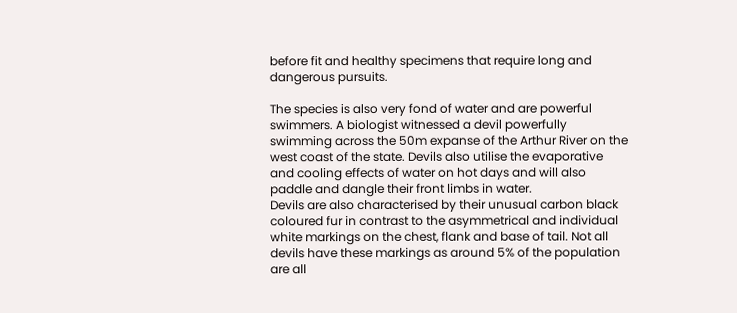before fit and healthy specimens that require long and dangerous pursuits.

The species is also very fond of water and are powerful swimmers. A biologist witnessed a devil powerfully swimming across the 50m expanse of the Arthur River on the west coast of the state. Devils also utilise the evaporative and cooling effects of water on hot days and will also paddle and dangle their front limbs in water.
Devils are also characterised by their unusual carbon black coloured fur in contrast to the asymmetrical and individual white markings on the chest, flank and base of tail. Not all devils have these markings as around 5% of the population are all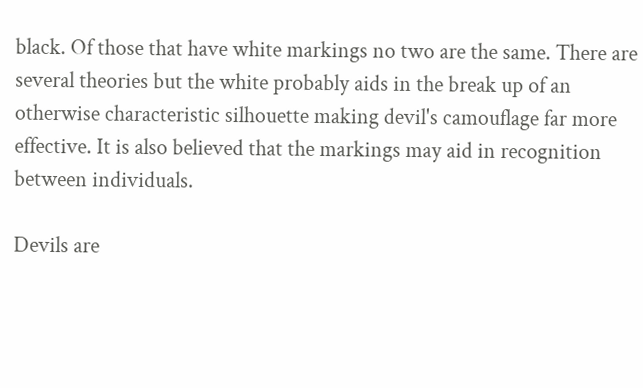black. Of those that have white markings no two are the same. There are several theories but the white probably aids in the break up of an otherwise characteristic silhouette making devil's camouflage far more effective. It is also believed that the markings may aid in recognition between individuals.

Devils are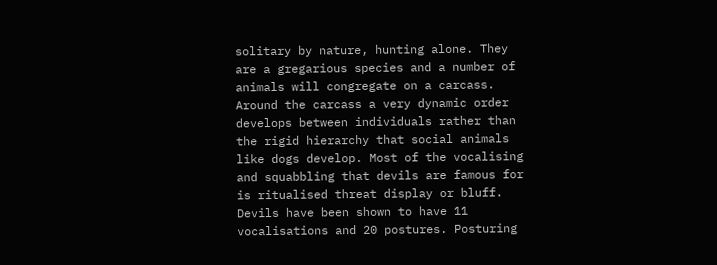solitary by nature, hunting alone. They are a gregarious species and a number of animals will congregate on a carcass. Around the carcass a very dynamic order develops between individuals rather than the rigid hierarchy that social animals like dogs develop. Most of the vocalising and squabbling that devils are famous for is ritualised threat display or bluff. Devils have been shown to have 11 vocalisations and 20 postures. Posturing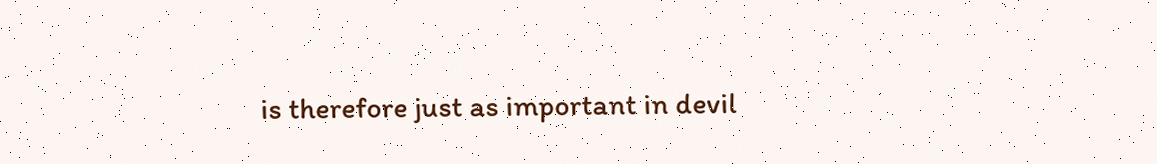is therefore just as important in devil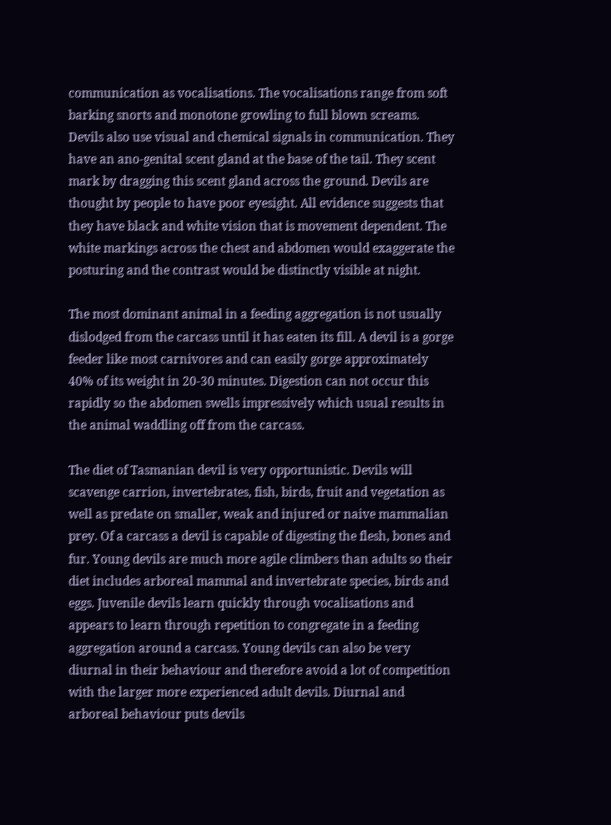communication as vocalisations. The vocalisations range from soft barking snorts and monotone growling to full blown screams. Devils also use visual and chemical signals in communication. They have an ano-genital scent gland at the base of the tail. They scent mark by dragging this scent gland across the ground. Devils are thought by people to have poor eyesight. All evidence suggests that they have black and white vision that is movement dependent. The white markings across the chest and abdomen would exaggerate the posturing and the contrast would be distinctly visible at night.

The most dominant animal in a feeding aggregation is not usually dislodged from the carcass until it has eaten its fill. A devil is a gorge feeder like most carnivores and can easily gorge approximately 40% of its weight in 20-30 minutes. Digestion can not occur this rapidly so the abdomen swells impressively which usual results in the animal waddling off from the carcass.

The diet of Tasmanian devil is very opportunistic. Devils will scavenge carrion, invertebrates, fish, birds, fruit and vegetation as well as predate on smaller, weak and injured or naive mammalian prey. Of a carcass a devil is capable of digesting the flesh, bones and fur. Young devils are much more agile climbers than adults so their diet includes arboreal mammal and invertebrate species, birds and eggs. Juvenile devils learn quickly through vocalisations and appears to learn through repetition to congregate in a feeding aggregation around a carcass. Young devils can also be very diurnal in their behaviour and therefore avoid a lot of competition with the larger more experienced adult devils. Diurnal and arboreal behaviour puts devils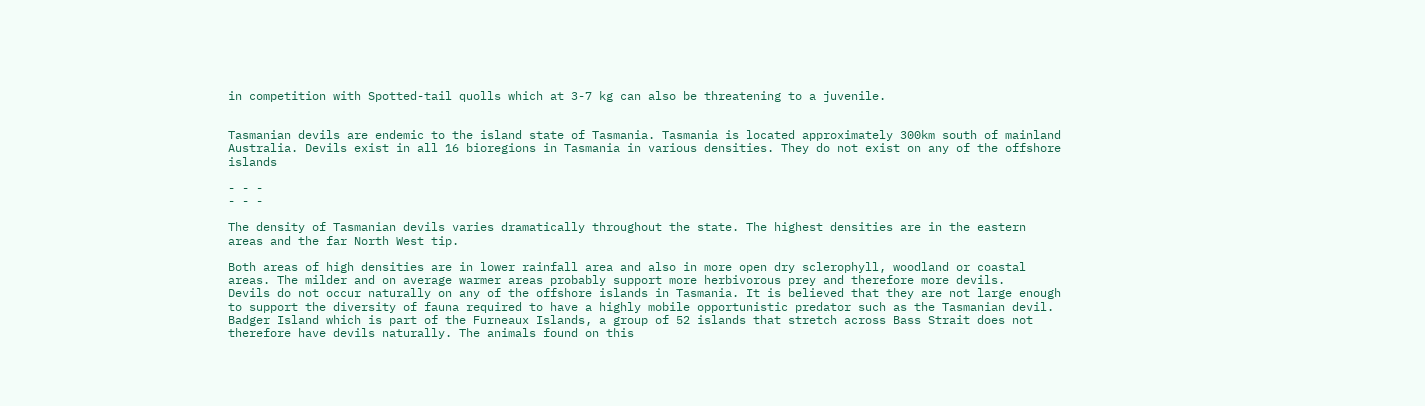in competition with Spotted-tail quolls which at 3-7 kg can also be threatening to a juvenile.


Tasmanian devils are endemic to the island state of Tasmania. Tasmania is located approximately 300km south of mainland Australia. Devils exist in all 16 bioregions in Tasmania in various densities. They do not exist on any of the offshore islands

- - -
- - -

The density of Tasmanian devils varies dramatically throughout the state. The highest densities are in the eastern areas and the far North West tip.

Both areas of high densities are in lower rainfall area and also in more open dry sclerophyll, woodland or coastal areas. The milder and on average warmer areas probably support more herbivorous prey and therefore more devils.
Devils do not occur naturally on any of the offshore islands in Tasmania. It is believed that they are not large enough to support the diversity of fauna required to have a highly mobile opportunistic predator such as the Tasmanian devil. Badger Island which is part of the Furneaux Islands, a group of 52 islands that stretch across Bass Strait does not therefore have devils naturally. The animals found on this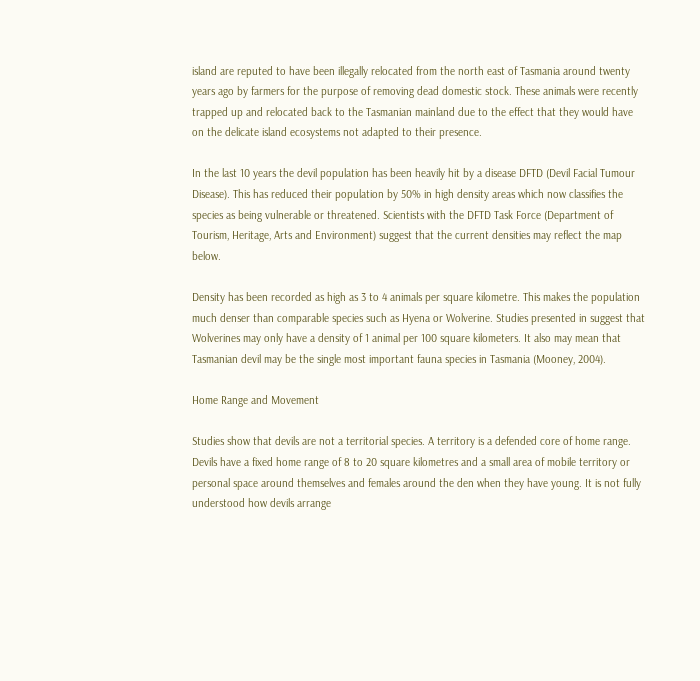island are reputed to have been illegally relocated from the north east of Tasmania around twenty years ago by farmers for the purpose of removing dead domestic stock. These animals were recently trapped up and relocated back to the Tasmanian mainland due to the effect that they would have on the delicate island ecosystems not adapted to their presence.

In the last 10 years the devil population has been heavily hit by a disease DFTD (Devil Facial Tumour Disease). This has reduced their population by 50% in high density areas which now classifies the species as being vulnerable or threatened. Scientists with the DFTD Task Force (Department of Tourism, Heritage, Arts and Environment) suggest that the current densities may reflect the map below.

Density has been recorded as high as 3 to 4 animals per square kilometre. This makes the population much denser than comparable species such as Hyena or Wolverine. Studies presented in suggest that Wolverines may only have a density of 1 animal per 100 square kilometers. It also may mean that Tasmanian devil may be the single most important fauna species in Tasmania (Mooney, 2004).

Home Range and Movement

Studies show that devils are not a territorial species. A territory is a defended core of home range. Devils have a fixed home range of 8 to 20 square kilometres and a small area of mobile territory or personal space around themselves and females around the den when they have young. It is not fully understood how devils arrange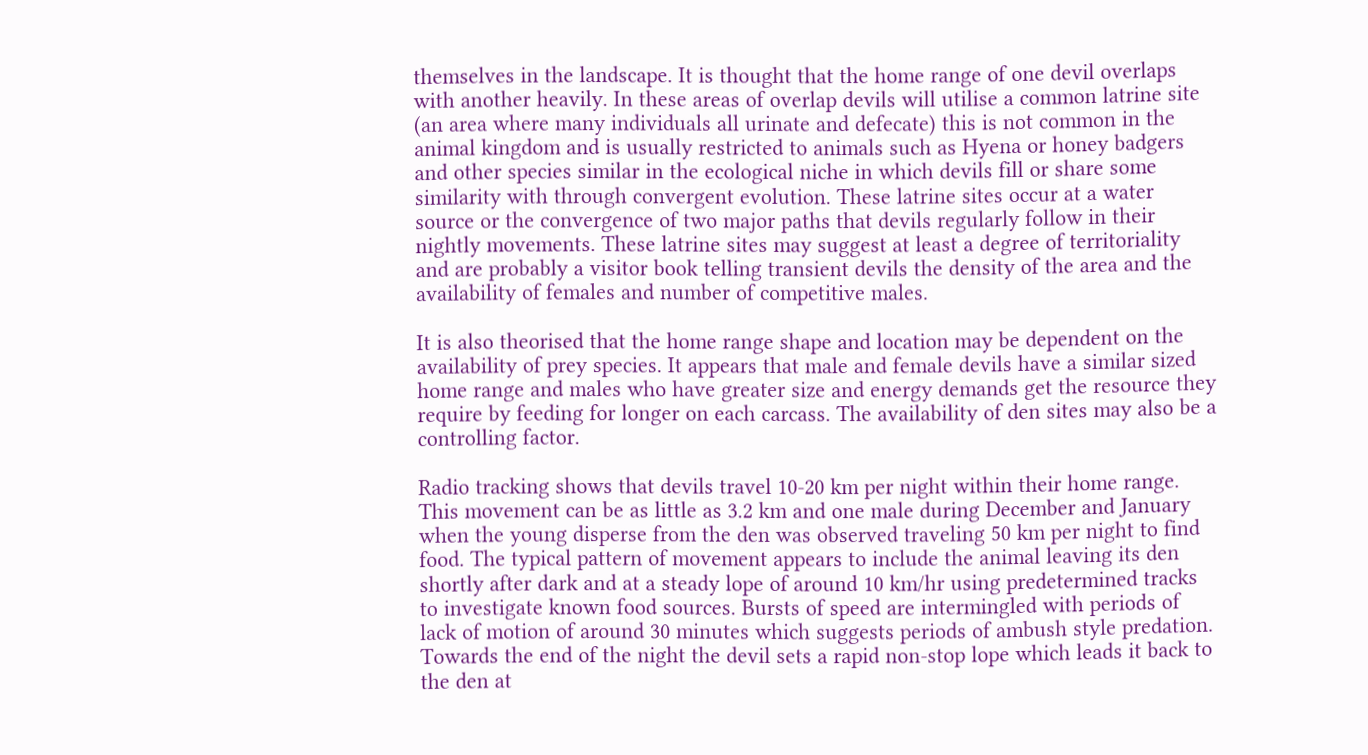themselves in the landscape. It is thought that the home range of one devil overlaps with another heavily. In these areas of overlap devils will utilise a common latrine site (an area where many individuals all urinate and defecate) this is not common in the animal kingdom and is usually restricted to animals such as Hyena or honey badgers and other species similar in the ecological niche in which devils fill or share some similarity with through convergent evolution. These latrine sites occur at a water source or the convergence of two major paths that devils regularly follow in their nightly movements. These latrine sites may suggest at least a degree of territoriality and are probably a visitor book telling transient devils the density of the area and the availability of females and number of competitive males.

It is also theorised that the home range shape and location may be dependent on the availability of prey species. It appears that male and female devils have a similar sized home range and males who have greater size and energy demands get the resource they require by feeding for longer on each carcass. The availability of den sites may also be a controlling factor.

Radio tracking shows that devils travel 10-20 km per night within their home range. This movement can be as little as 3.2 km and one male during December and January when the young disperse from the den was observed traveling 50 km per night to find food. The typical pattern of movement appears to include the animal leaving its den shortly after dark and at a steady lope of around 10 km/hr using predetermined tracks to investigate known food sources. Bursts of speed are intermingled with periods of lack of motion of around 30 minutes which suggests periods of ambush style predation. Towards the end of the night the devil sets a rapid non-stop lope which leads it back to the den at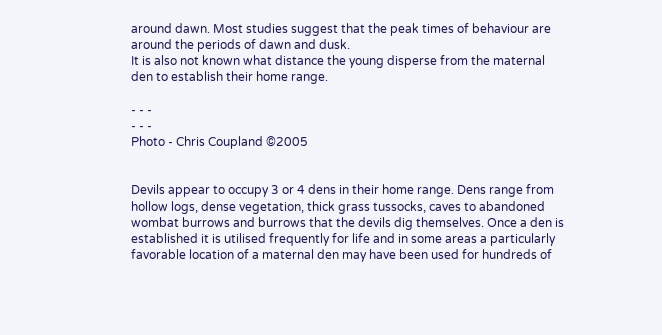around dawn. Most studies suggest that the peak times of behaviour are around the periods of dawn and dusk.
It is also not known what distance the young disperse from the maternal den to establish their home range.

- - -
- - -
Photo - Chris Coupland ©2005


Devils appear to occupy 3 or 4 dens in their home range. Dens range from hollow logs, dense vegetation, thick grass tussocks, caves to abandoned wombat burrows and burrows that the devils dig themselves. Once a den is established it is utilised frequently for life and in some areas a particularly favorable location of a maternal den may have been used for hundreds of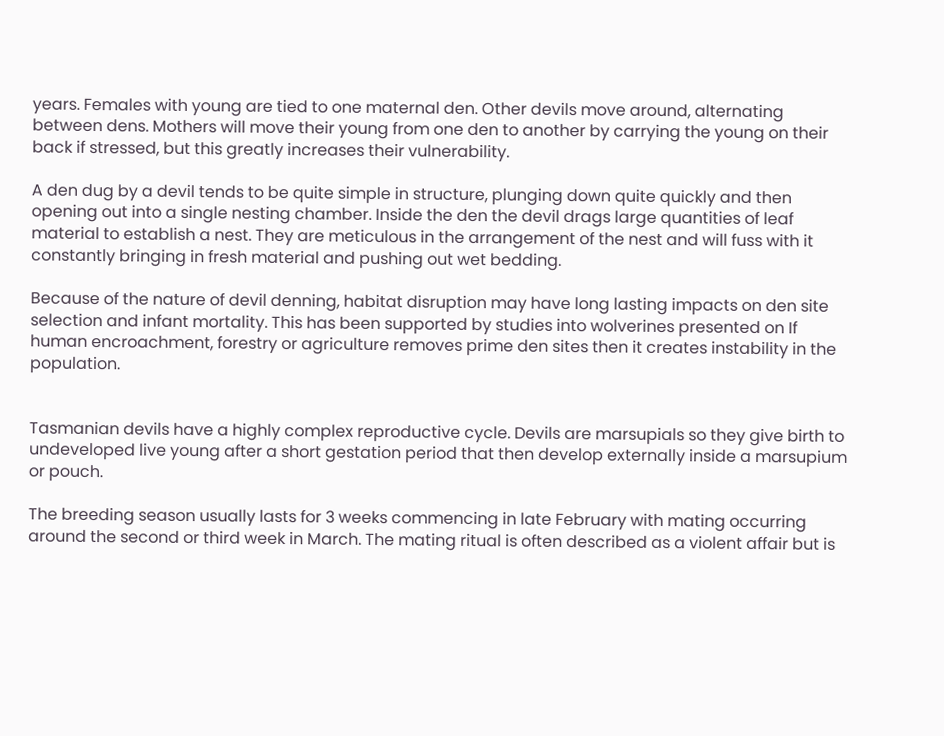years. Females with young are tied to one maternal den. Other devils move around, alternating between dens. Mothers will move their young from one den to another by carrying the young on their back if stressed, but this greatly increases their vulnerability.

A den dug by a devil tends to be quite simple in structure, plunging down quite quickly and then opening out into a single nesting chamber. Inside the den the devil drags large quantities of leaf material to establish a nest. They are meticulous in the arrangement of the nest and will fuss with it constantly bringing in fresh material and pushing out wet bedding.

Because of the nature of devil denning, habitat disruption may have long lasting impacts on den site selection and infant mortality. This has been supported by studies into wolverines presented on If human encroachment, forestry or agriculture removes prime den sites then it creates instability in the population.


Tasmanian devils have a highly complex reproductive cycle. Devils are marsupials so they give birth to undeveloped live young after a short gestation period that then develop externally inside a marsupium or pouch.

The breeding season usually lasts for 3 weeks commencing in late February with mating occurring around the second or third week in March. The mating ritual is often described as a violent affair but is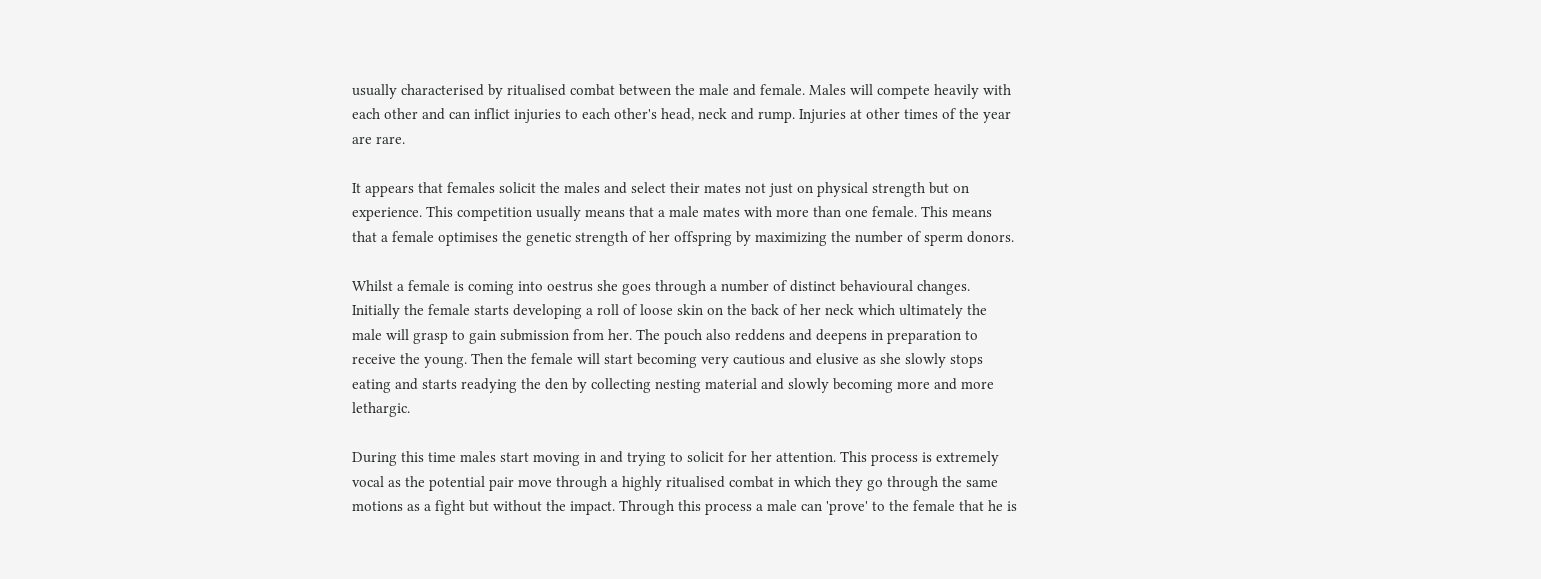usually characterised by ritualised combat between the male and female. Males will compete heavily with each other and can inflict injuries to each other's head, neck and rump. Injuries at other times of the year are rare.

It appears that females solicit the males and select their mates not just on physical strength but on experience. This competition usually means that a male mates with more than one female. This means that a female optimises the genetic strength of her offspring by maximizing the number of sperm donors.

Whilst a female is coming into oestrus she goes through a number of distinct behavioural changes. Initially the female starts developing a roll of loose skin on the back of her neck which ultimately the male will grasp to gain submission from her. The pouch also reddens and deepens in preparation to receive the young. Then the female will start becoming very cautious and elusive as she slowly stops eating and starts readying the den by collecting nesting material and slowly becoming more and more lethargic.

During this time males start moving in and trying to solicit for her attention. This process is extremely vocal as the potential pair move through a highly ritualised combat in which they go through the same motions as a fight but without the impact. Through this process a male can 'prove' to the female that he is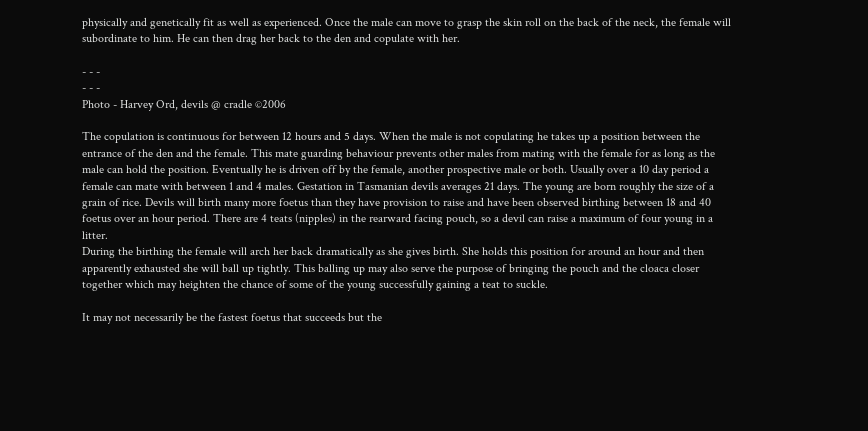physically and genetically fit as well as experienced. Once the male can move to grasp the skin roll on the back of the neck, the female will subordinate to him. He can then drag her back to the den and copulate with her.

- - -
- - -
Photo - Harvey Ord, devils @ cradle ©2006

The copulation is continuous for between 12 hours and 5 days. When the male is not copulating he takes up a position between the entrance of the den and the female. This mate guarding behaviour prevents other males from mating with the female for as long as the male can hold the position. Eventually he is driven off by the female, another prospective male or both. Usually over a 10 day period a female can mate with between 1 and 4 males. Gestation in Tasmanian devils averages 21 days. The young are born roughly the size of a grain of rice. Devils will birth many more foetus than they have provision to raise and have been observed birthing between 18 and 40 foetus over an hour period. There are 4 teats (nipples) in the rearward facing pouch, so a devil can raise a maximum of four young in a litter.
During the birthing the female will arch her back dramatically as she gives birth. She holds this position for around an hour and then apparently exhausted she will ball up tightly. This balling up may also serve the purpose of bringing the pouch and the cloaca closer together which may heighten the chance of some of the young successfully gaining a teat to suckle.

It may not necessarily be the fastest foetus that succeeds but the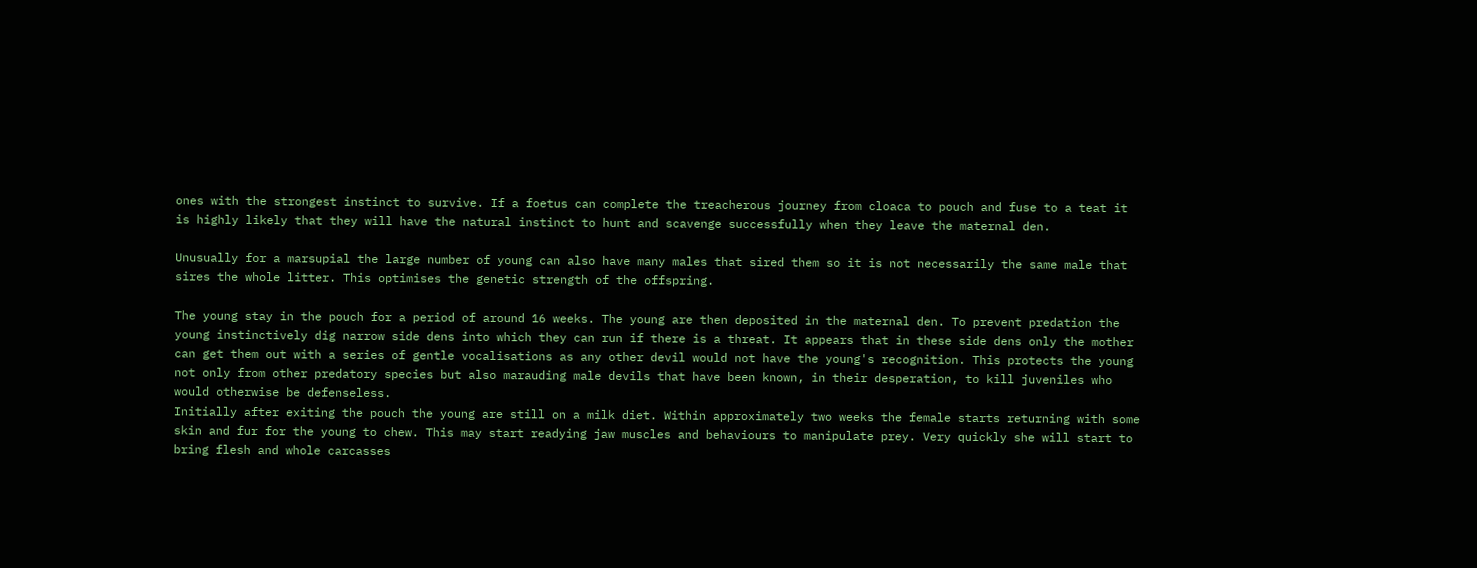ones with the strongest instinct to survive. If a foetus can complete the treacherous journey from cloaca to pouch and fuse to a teat it is highly likely that they will have the natural instinct to hunt and scavenge successfully when they leave the maternal den.

Unusually for a marsupial the large number of young can also have many males that sired them so it is not necessarily the same male that sires the whole litter. This optimises the genetic strength of the offspring.

The young stay in the pouch for a period of around 16 weeks. The young are then deposited in the maternal den. To prevent predation the young instinctively dig narrow side dens into which they can run if there is a threat. It appears that in these side dens only the mother can get them out with a series of gentle vocalisations as any other devil would not have the young's recognition. This protects the young not only from other predatory species but also marauding male devils that have been known, in their desperation, to kill juveniles who would otherwise be defenseless.
Initially after exiting the pouch the young are still on a milk diet. Within approximately two weeks the female starts returning with some skin and fur for the young to chew. This may start readying jaw muscles and behaviours to manipulate prey. Very quickly she will start to bring flesh and whole carcasses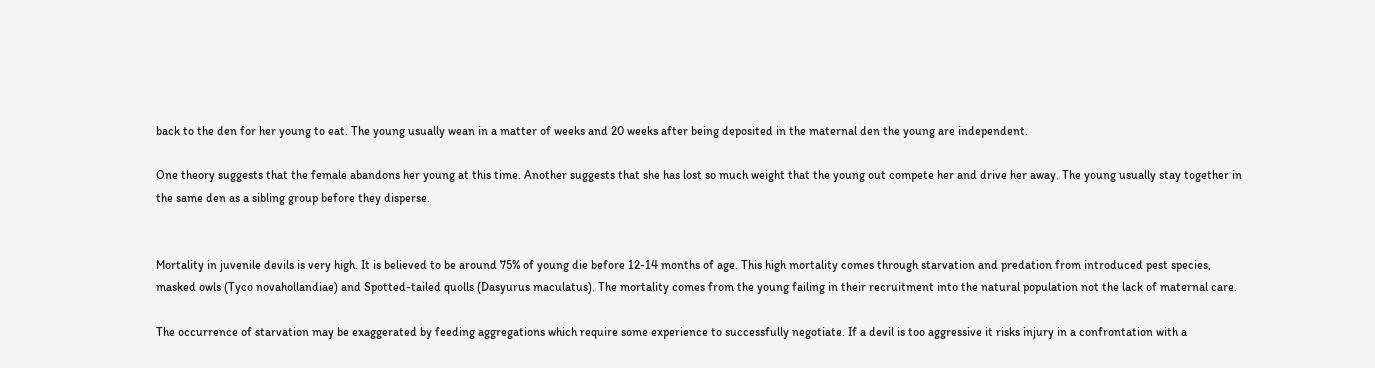back to the den for her young to eat. The young usually wean in a matter of weeks and 20 weeks after being deposited in the maternal den the young are independent.

One theory suggests that the female abandons her young at this time. Another suggests that she has lost so much weight that the young out compete her and drive her away. The young usually stay together in the same den as a sibling group before they disperse.


Mortality in juvenile devils is very high. It is believed to be around 75% of young die before 12-14 months of age. This high mortality comes through starvation and predation from introduced pest species, masked owls (Tyco novahollandiae) and Spotted-tailed quolls (Dasyurus maculatus). The mortality comes from the young failing in their recruitment into the natural population not the lack of maternal care.

The occurrence of starvation may be exaggerated by feeding aggregations which require some experience to successfully negotiate. If a devil is too aggressive it risks injury in a confrontation with a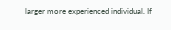larger more experienced individual. If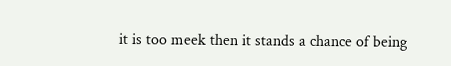it is too meek then it stands a chance of being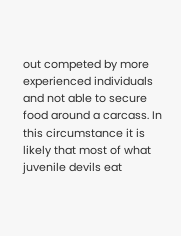out competed by more experienced individuals and not able to secure food around a carcass. In this circumstance it is likely that most of what juvenile devils eat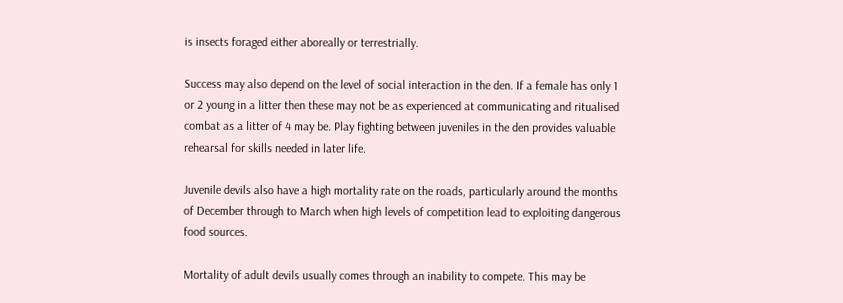is insects foraged either aboreally or terrestrially.

Success may also depend on the level of social interaction in the den. If a female has only 1 or 2 young in a litter then these may not be as experienced at communicating and ritualised combat as a litter of 4 may be. Play fighting between juveniles in the den provides valuable rehearsal for skills needed in later life.

Juvenile devils also have a high mortality rate on the roads, particularly around the months of December through to March when high levels of competition lead to exploiting dangerous food sources.

Mortality of adult devils usually comes through an inability to compete. This may be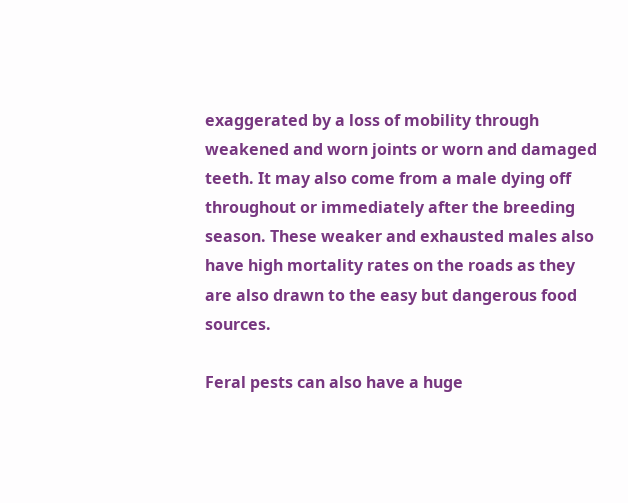exaggerated by a loss of mobility through weakened and worn joints or worn and damaged teeth. It may also come from a male dying off throughout or immediately after the breeding season. These weaker and exhausted males also have high mortality rates on the roads as they are also drawn to the easy but dangerous food sources.

Feral pests can also have a huge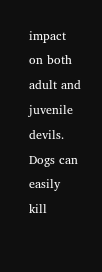impact on both adult and juvenile devils. Dogs can easily kill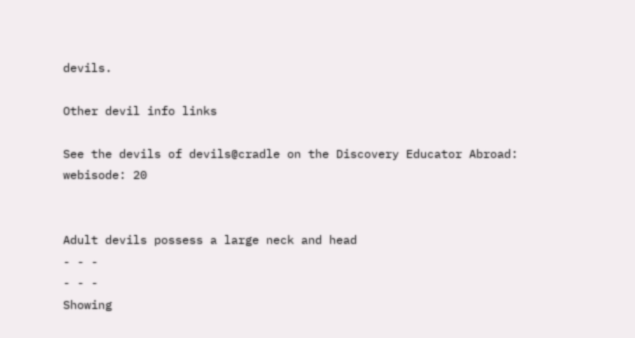devils.

Other devil info links

See the devils of devils@cradle on the Discovery Educator Abroad: webisode: 20


Adult devils possess a large neck and head
- - -
- - -
Showing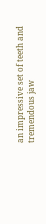an impressive set of teeth and tremendous jaw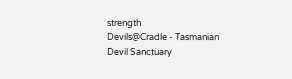strength
Devils@Cradle - Tasmanian Devil Sanctuary